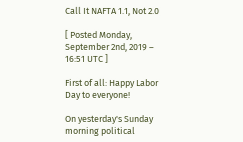Call It NAFTA 1.1, Not 2.0

[ Posted Monday, September 2nd, 2019 – 16:51 UTC ]

First of all: Happy Labor Day to everyone!

On yesterday's Sunday morning political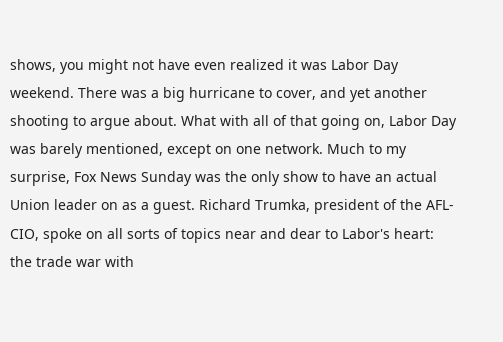shows, you might not have even realized it was Labor Day weekend. There was a big hurricane to cover, and yet another shooting to argue about. What with all of that going on, Labor Day was barely mentioned, except on one network. Much to my surprise, Fox News Sunday was the only show to have an actual Union leader on as a guest. Richard Trumka, president of the AFL-CIO, spoke on all sorts of topics near and dear to Labor's heart: the trade war with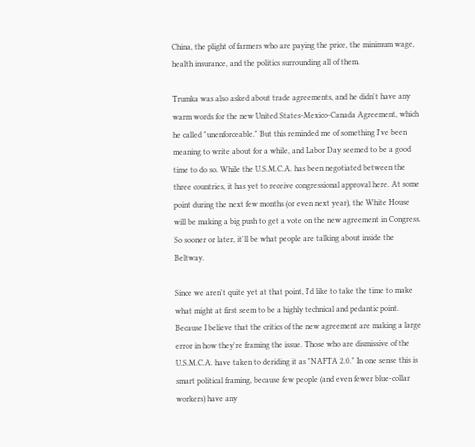China, the plight of farmers who are paying the price, the minimum wage, health insurance, and the politics surrounding all of them.

Trumka was also asked about trade agreements, and he didn't have any warm words for the new United States-Mexico-Canada Agreement, which he called "unenforceable." But this reminded me of something I've been meaning to write about for a while, and Labor Day seemed to be a good time to do so. While the U.S.M.C.A. has been negotiated between the three countries, it has yet to receive congressional approval here. At some point during the next few months (or even next year), the White House will be making a big push to get a vote on the new agreement in Congress. So sooner or later, it'll be what people are talking about inside the Beltway.

Since we aren't quite yet at that point, I'd like to take the time to make what might at first seem to be a highly technical and pedantic point. Because I believe that the critics of the new agreement are making a large error in how they're framing the issue. Those who are dismissive of the U.S.M.C.A. have taken to deriding it as "NAFTA 2.0." In one sense this is smart political framing, because few people (and even fewer blue-collar workers) have any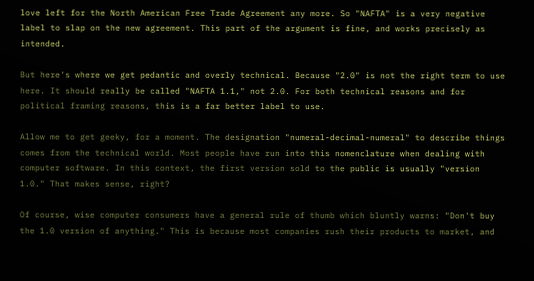love left for the North American Free Trade Agreement any more. So "NAFTA" is a very negative label to slap on the new agreement. This part of the argument is fine, and works precisely as intended.

But here's where we get pedantic and overly technical. Because "2.0" is not the right term to use here. It should really be called "NAFTA 1.1," not 2.0. For both technical reasons and for political framing reasons, this is a far better label to use.

Allow me to get geeky, for a moment. The designation "numeral-decimal-numeral" to describe things comes from the technical world. Most people have run into this nomenclature when dealing with computer software. In this context, the first version sold to the public is usually "version 1.0." That makes sense, right?

Of course, wise computer consumers have a general rule of thumb which bluntly warns: "Don't buy the 1.0 version of anything." This is because most companies rush their products to market, and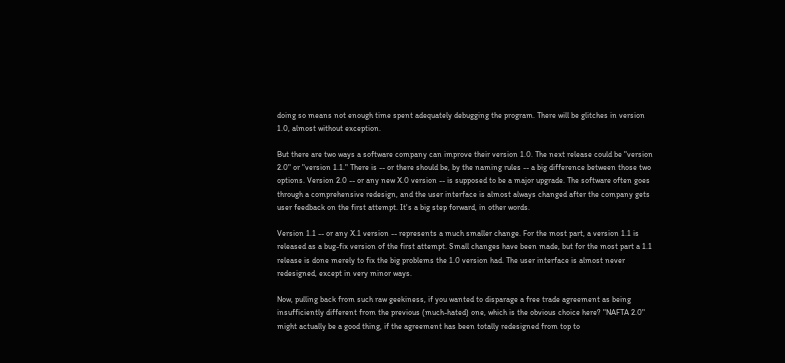doing so means not enough time spent adequately debugging the program. There will be glitches in version 1.0, almost without exception.

But there are two ways a software company can improve their version 1.0. The next release could be "version 2.0" or "version 1.1." There is -- or there should be, by the naming rules -- a big difference between those two options. Version 2.0 -- or any new X.0 version -- is supposed to be a major upgrade. The software often goes through a comprehensive redesign, and the user interface is almost always changed after the company gets user feedback on the first attempt. It's a big step forward, in other words.

Version 1.1 -- or any X.1 version -- represents a much smaller change. For the most part, a version 1.1 is released as a bug-fix version of the first attempt. Small changes have been made, but for the most part a 1.1 release is done merely to fix the big problems the 1.0 version had. The user interface is almost never redesigned, except in very minor ways.

Now, pulling back from such raw geekiness, if you wanted to disparage a free trade agreement as being insufficiently different from the previous (much-hated) one, which is the obvious choice here? "NAFTA 2.0" might actually be a good thing, if the agreement has been totally redesigned from top to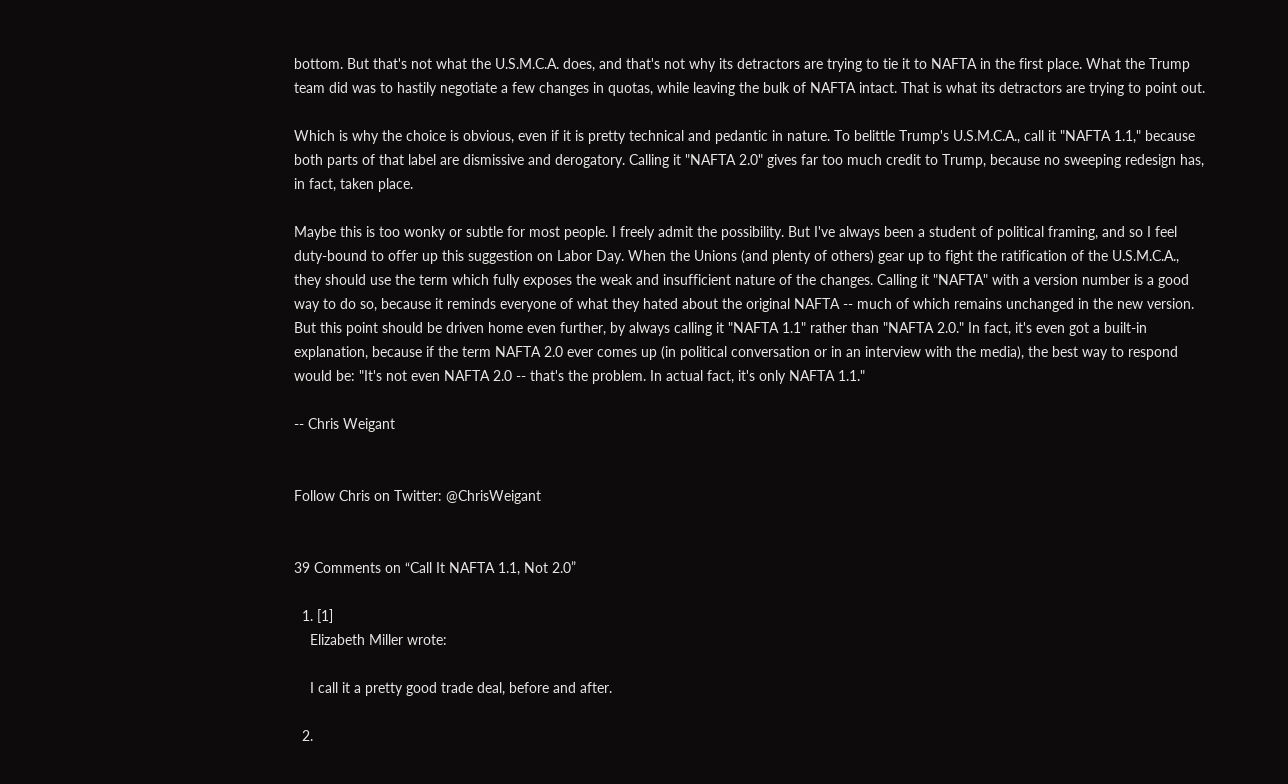bottom. But that's not what the U.S.M.C.A. does, and that's not why its detractors are trying to tie it to NAFTA in the first place. What the Trump team did was to hastily negotiate a few changes in quotas, while leaving the bulk of NAFTA intact. That is what its detractors are trying to point out.

Which is why the choice is obvious, even if it is pretty technical and pedantic in nature. To belittle Trump's U.S.M.C.A., call it "NAFTA 1.1," because both parts of that label are dismissive and derogatory. Calling it "NAFTA 2.0" gives far too much credit to Trump, because no sweeping redesign has, in fact, taken place.

Maybe this is too wonky or subtle for most people. I freely admit the possibility. But I've always been a student of political framing, and so I feel duty-bound to offer up this suggestion on Labor Day. When the Unions (and plenty of others) gear up to fight the ratification of the U.S.M.C.A., they should use the term which fully exposes the weak and insufficient nature of the changes. Calling it "NAFTA" with a version number is a good way to do so, because it reminds everyone of what they hated about the original NAFTA -- much of which remains unchanged in the new version. But this point should be driven home even further, by always calling it "NAFTA 1.1" rather than "NAFTA 2.0." In fact, it's even got a built-in explanation, because if the term NAFTA 2.0 ever comes up (in political conversation or in an interview with the media), the best way to respond would be: "It's not even NAFTA 2.0 -- that's the problem. In actual fact, it's only NAFTA 1.1."

-- Chris Weigant


Follow Chris on Twitter: @ChrisWeigant


39 Comments on “Call It NAFTA 1.1, Not 2.0”

  1. [1]
    Elizabeth Miller wrote:

    I call it a pretty good trade deal, before and after.

  2.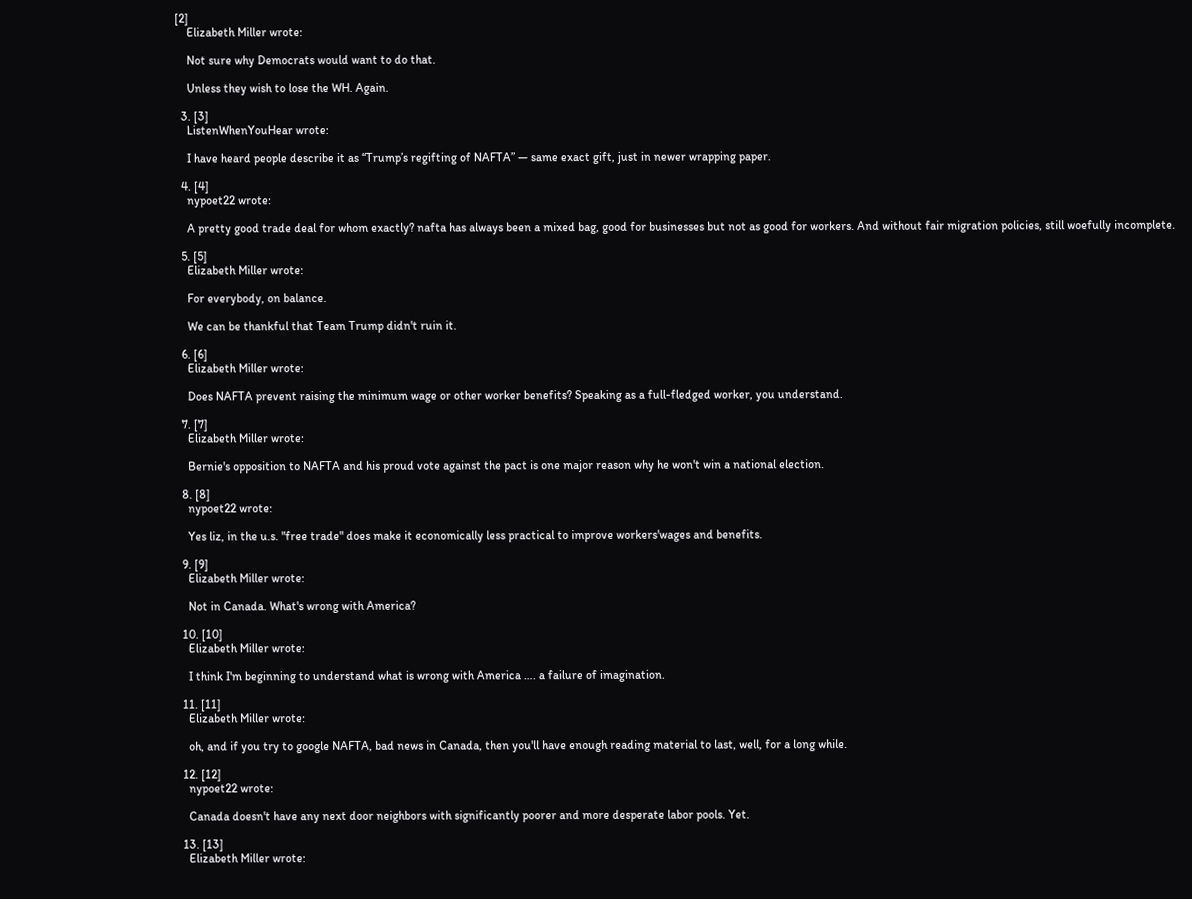[2]
    Elizabeth Miller wrote:

    Not sure why Democrats would want to do that.

    Unless they wish to lose the WH. Again.

  3. [3]
    ListenWhenYouHear wrote:

    I have heard people describe it as “Trump’s regifting of NAFTA” — same exact gift, just in newer wrapping paper.

  4. [4]
    nypoet22 wrote:

    A pretty good trade deal for whom exactly? nafta has always been a mixed bag, good for businesses but not as good for workers. And without fair migration policies, still woefully incomplete.

  5. [5]
    Elizabeth Miller wrote:

    For everybody, on balance.

    We can be thankful that Team Trump didn't ruin it.

  6. [6]
    Elizabeth Miller wrote:

    Does NAFTA prevent raising the minimum wage or other worker benefits? Speaking as a full-fledged worker, you understand.

  7. [7]
    Elizabeth Miller wrote:

    Bernie's opposition to NAFTA and his proud vote against the pact is one major reason why he won't win a national election.

  8. [8]
    nypoet22 wrote:

    Yes liz, in the u.s. "free trade" does make it economically less practical to improve workers'wages and benefits.

  9. [9]
    Elizabeth Miller wrote:

    Not in Canada. What's wrong with America?

  10. [10]
    Elizabeth Miller wrote:

    I think I'm beginning to understand what is wrong with America …. a failure of imagination.

  11. [11]
    Elizabeth Miller wrote:

    oh, and if you try to google NAFTA, bad news in Canada, then you'll have enough reading material to last, well, for a long while.

  12. [12]
    nypoet22 wrote:

    Canada doesn't have any next door neighbors with significantly poorer and more desperate labor pools. Yet.

  13. [13]
    Elizabeth Miller wrote: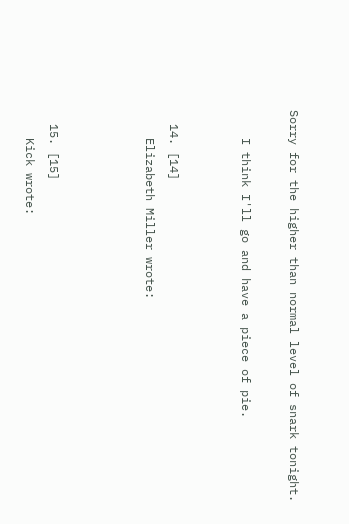Sorry for the higher than normal level of snark tonight.

    I think I'll go and have a piece of pie.


  14. [14]
    Elizabeth Miller wrote:



  15. [15]
    Kick wrote: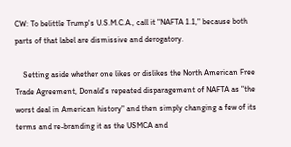CW: To belittle Trump's U.S.M.C.A., call it "NAFTA 1.1," because both parts of that label are dismissive and derogatory.

    Setting aside whether one likes or dislikes the North American Free Trade Agreement, Donald's repeated disparagement of NAFTA as "the worst deal in American history" and then simply changing a few of its terms and re-branding it as the USMCA and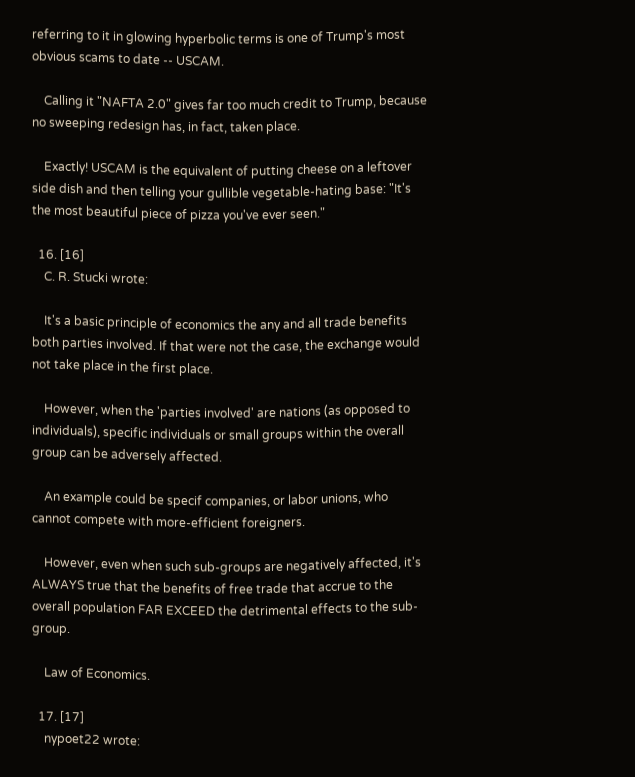referring to it in glowing hyperbolic terms is one of Trump's most obvious scams to date -- USCAM.

    Calling it "NAFTA 2.0" gives far too much credit to Trump, because no sweeping redesign has, in fact, taken place.

    Exactly! USCAM is the equivalent of putting cheese on a leftover side dish and then telling your gullible vegetable-hating base: "It's the most beautiful piece of pizza you've ever seen."

  16. [16]
    C. R. Stucki wrote:

    It's a basic principle of economics the any and all trade benefits both parties involved. If that were not the case, the exchange would not take place in the first place.

    However, when the 'parties involved' are nations (as opposed to individuals), specific individuals or small groups within the overall group can be adversely affected.

    An example could be specif companies, or labor unions, who cannot compete with more-efficient foreigners.

    However, even when such sub-groups are negatively affected, it's ALWAYS true that the benefits of free trade that accrue to the overall population FAR EXCEED the detrimental effects to the sub-group.

    Law of Economics.

  17. [17]
    nypoet22 wrote: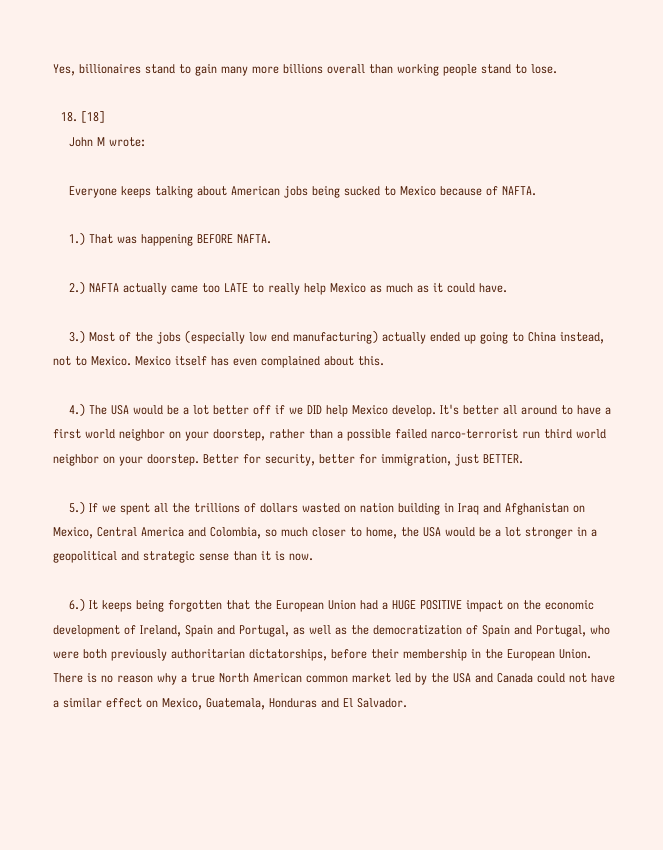Yes, billionaires stand to gain many more billions overall than working people stand to lose.

  18. [18]
    John M wrote:

    Everyone keeps talking about American jobs being sucked to Mexico because of NAFTA.

    1.) That was happening BEFORE NAFTA.

    2.) NAFTA actually came too LATE to really help Mexico as much as it could have.

    3.) Most of the jobs (especially low end manufacturing) actually ended up going to China instead, not to Mexico. Mexico itself has even complained about this.

    4.) The USA would be a lot better off if we DID help Mexico develop. It's better all around to have a first world neighbor on your doorstep, rather than a possible failed narco-terrorist run third world neighbor on your doorstep. Better for security, better for immigration, just BETTER.

    5.) If we spent all the trillions of dollars wasted on nation building in Iraq and Afghanistan on Mexico, Central America and Colombia, so much closer to home, the USA would be a lot stronger in a geopolitical and strategic sense than it is now.

    6.) It keeps being forgotten that the European Union had a HUGE POSITIVE impact on the economic development of Ireland, Spain and Portugal, as well as the democratization of Spain and Portugal, who were both previously authoritarian dictatorships, before their membership in the European Union. There is no reason why a true North American common market led by the USA and Canada could not have a similar effect on Mexico, Guatemala, Honduras and El Salvador.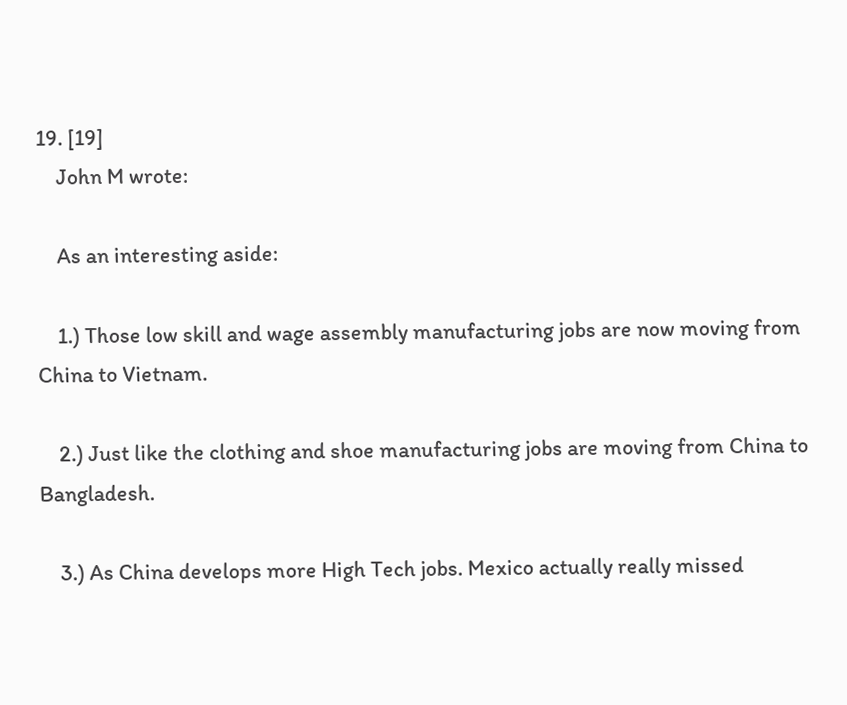19. [19]
    John M wrote:

    As an interesting aside:

    1.) Those low skill and wage assembly manufacturing jobs are now moving from China to Vietnam.

    2.) Just like the clothing and shoe manufacturing jobs are moving from China to Bangladesh.

    3.) As China develops more High Tech jobs. Mexico actually really missed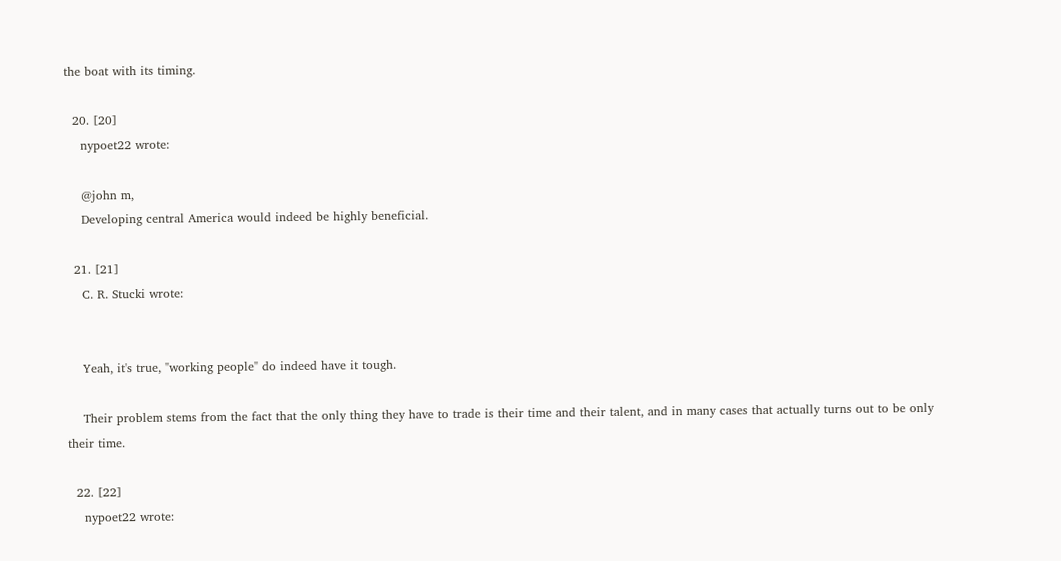the boat with its timing.

  20. [20]
    nypoet22 wrote:

    @john m,
    Developing central America would indeed be highly beneficial.

  21. [21]
    C. R. Stucki wrote:


    Yeah, it's true, "working people" do indeed have it tough.

    Their problem stems from the fact that the only thing they have to trade is their time and their talent, and in many cases that actually turns out to be only their time.

  22. [22]
    nypoet22 wrote: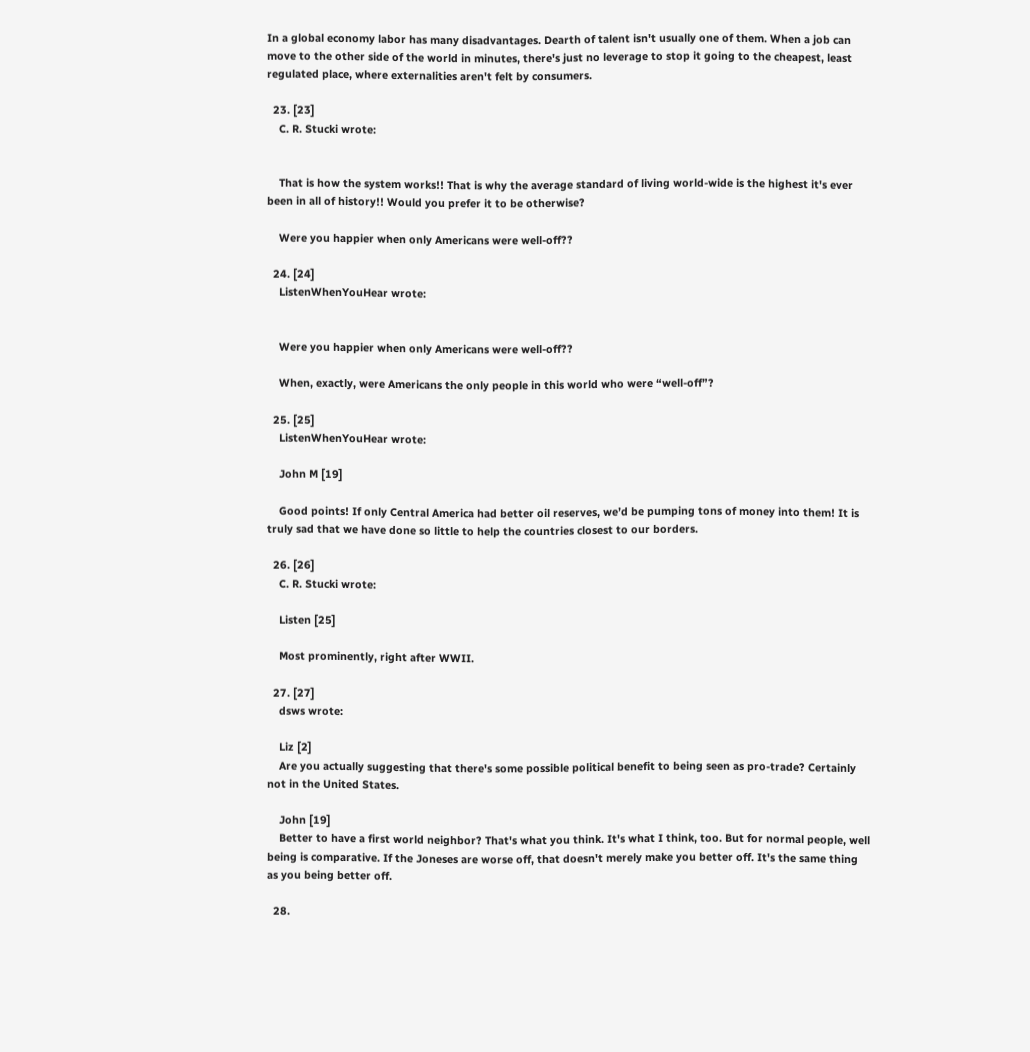In a global economy labor has many disadvantages. Dearth of talent isn't usually one of them. When a job can move to the other side of the world in minutes, there's just no leverage to stop it going to the cheapest, least regulated place, where externalities aren't felt by consumers.

  23. [23]
    C. R. Stucki wrote:


    That is how the system works!! That is why the average standard of living world-wide is the highest it's ever been in all of history!! Would you prefer it to be otherwise?

    Were you happier when only Americans were well-off??

  24. [24]
    ListenWhenYouHear wrote:


    Were you happier when only Americans were well-off??

    When, exactly, were Americans the only people in this world who were “well-off”?

  25. [25]
    ListenWhenYouHear wrote:

    John M [19]

    Good points! If only Central America had better oil reserves, we’d be pumping tons of money into them! It is truly sad that we have done so little to help the countries closest to our borders.

  26. [26]
    C. R. Stucki wrote:

    Listen [25]

    Most prominently, right after WWII.

  27. [27]
    dsws wrote:

    Liz [2]
    Are you actually suggesting that there's some possible political benefit to being seen as pro-trade? Certainly not in the United States.

    John [19]
    Better to have a first world neighbor? That's what you think. It's what I think, too. But for normal people, well being is comparative. If the Joneses are worse off, that doesn't merely make you better off. It's the same thing as you being better off.

  28.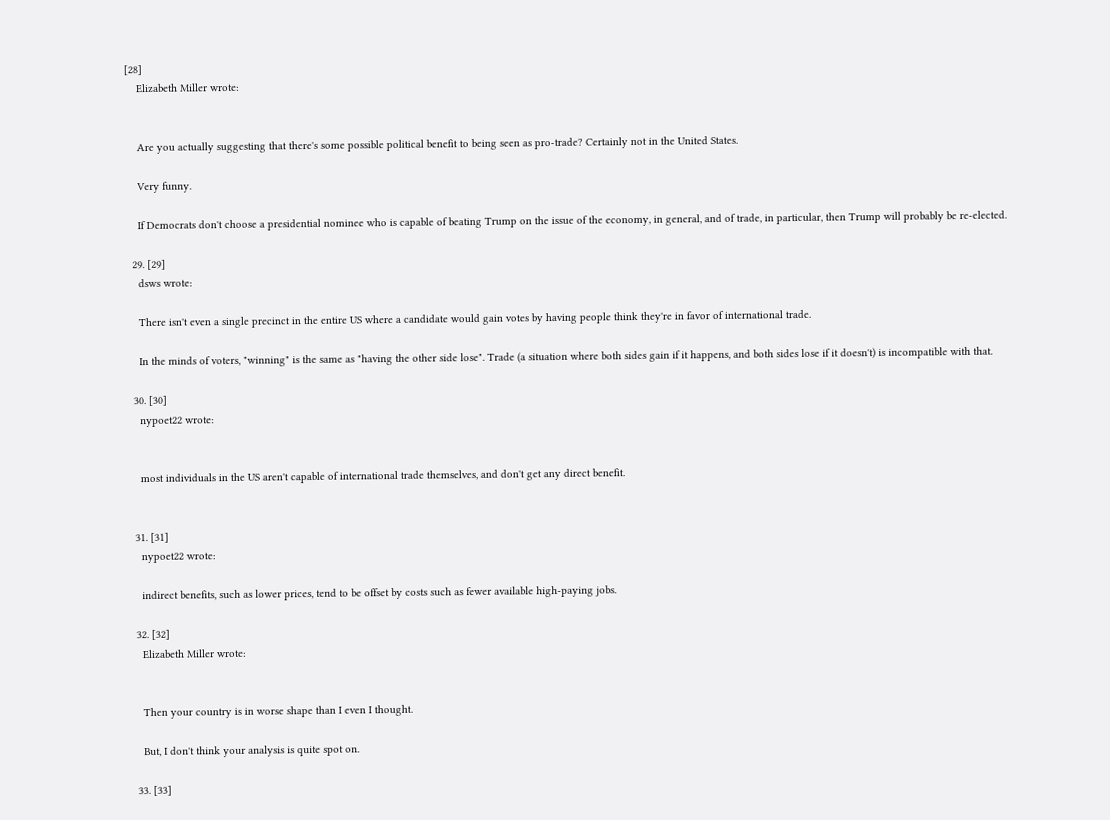[28]
    Elizabeth Miller wrote:


    Are you actually suggesting that there's some possible political benefit to being seen as pro-trade? Certainly not in the United States.

    Very funny.

    If Democrats don't choose a presidential nominee who is capable of beating Trump on the issue of the economy, in general, and of trade, in particular, then Trump will probably be re-elected.

  29. [29]
    dsws wrote:

    There isn't even a single precinct in the entire US where a candidate would gain votes by having people think they're in favor of international trade.

    In the minds of voters, "winning" is the same as "having the other side lose". Trade (a situation where both sides gain if it happens, and both sides lose if it doesn't) is incompatible with that.

  30. [30]
    nypoet22 wrote:


    most individuals in the US aren't capable of international trade themselves, and don't get any direct benefit.


  31. [31]
    nypoet22 wrote:

    indirect benefits, such as lower prices, tend to be offset by costs such as fewer available high-paying jobs.

  32. [32]
    Elizabeth Miller wrote:


    Then your country is in worse shape than I even I thought.

    But, I don't think your analysis is quite spot on.

  33. [33]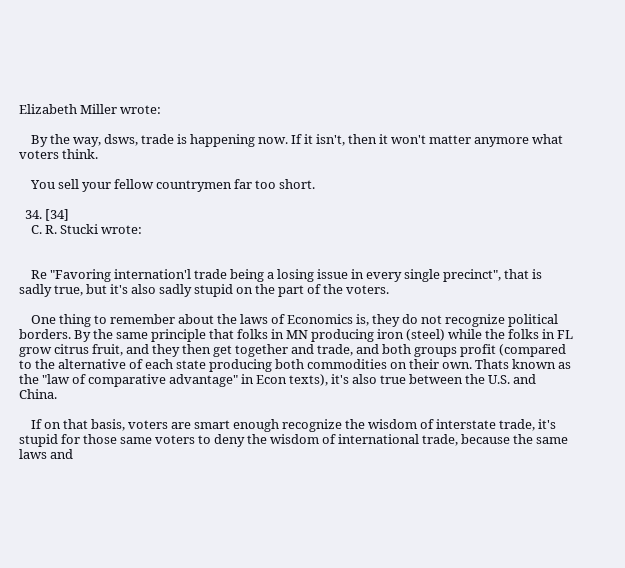Elizabeth Miller wrote:

    By the way, dsws, trade is happening now. If it isn't, then it won't matter anymore what voters think.

    You sell your fellow countrymen far too short.

  34. [34]
    C. R. Stucki wrote:


    Re "Favoring internation'l trade being a losing issue in every single precinct", that is sadly true, but it's also sadly stupid on the part of the voters.

    One thing to remember about the laws of Economics is, they do not recognize political borders. By the same principle that folks in MN producing iron (steel) while the folks in FL grow citrus fruit, and they then get together and trade, and both groups profit (compared to the alternative of each state producing both commodities on their own. Thats known as the "law of comparative advantage" in Econ texts), it's also true between the U.S. and China.

    If on that basis, voters are smart enough recognize the wisdom of interstate trade, it's stupid for those same voters to deny the wisdom of international trade, because the same laws and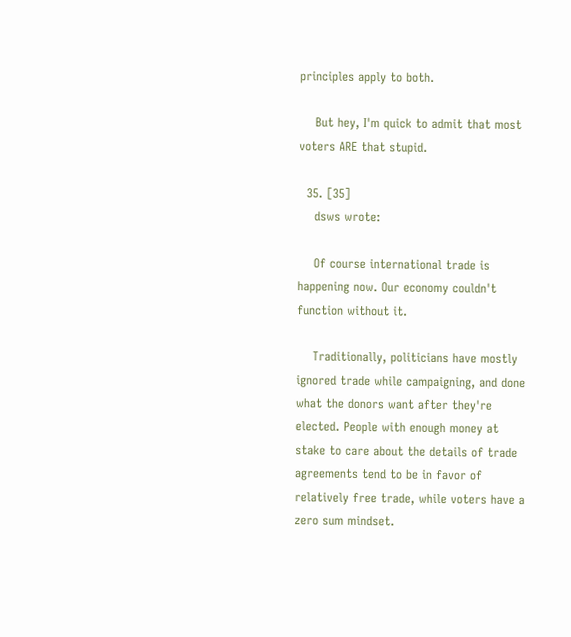principles apply to both.

    But hey, I'm quick to admit that most voters ARE that stupid.

  35. [35]
    dsws wrote:

    Of course international trade is happening now. Our economy couldn't function without it.

    Traditionally, politicians have mostly ignored trade while campaigning, and done what the donors want after they're elected. People with enough money at stake to care about the details of trade agreements tend to be in favor of relatively free trade, while voters have a zero sum mindset.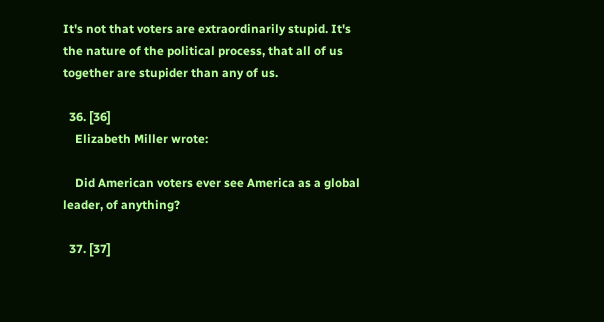It's not that voters are extraordinarily stupid. It's the nature of the political process, that all of us together are stupider than any of us.

  36. [36]
    Elizabeth Miller wrote:

    Did American voters ever see America as a global leader, of anything?

  37. [37]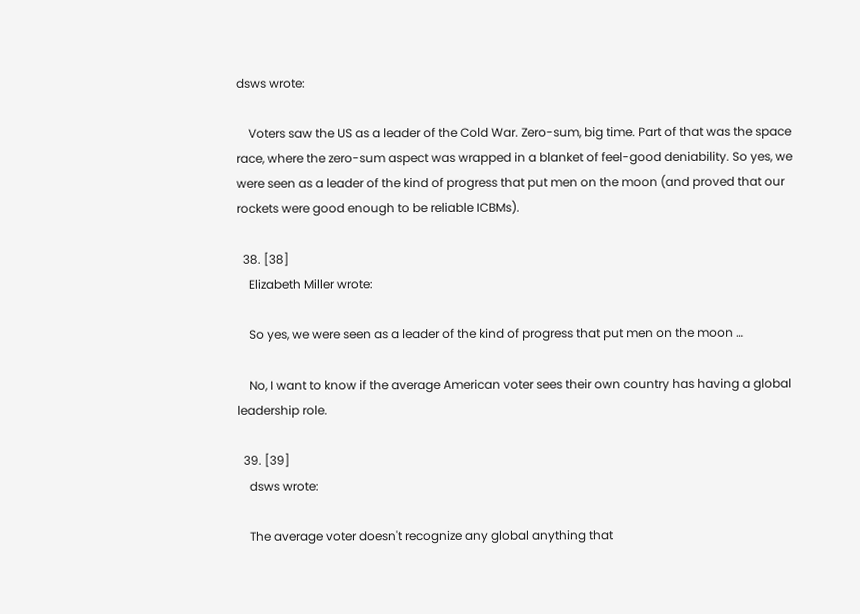dsws wrote:

    Voters saw the US as a leader of the Cold War. Zero-sum, big time. Part of that was the space race, where the zero-sum aspect was wrapped in a blanket of feel-good deniability. So yes, we were seen as a leader of the kind of progress that put men on the moon (and proved that our rockets were good enough to be reliable ICBMs).

  38. [38]
    Elizabeth Miller wrote:

    So yes, we were seen as a leader of the kind of progress that put men on the moon …

    No, I want to know if the average American voter sees their own country has having a global leadership role.

  39. [39]
    dsws wrote:

    The average voter doesn't recognize any global anything that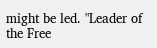might be led. "Leader of the Free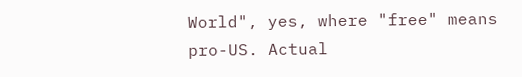World", yes, where "free" means pro-US. Actual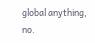global anything, no.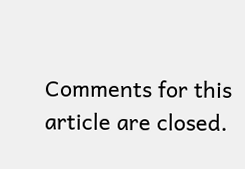Comments for this article are closed.